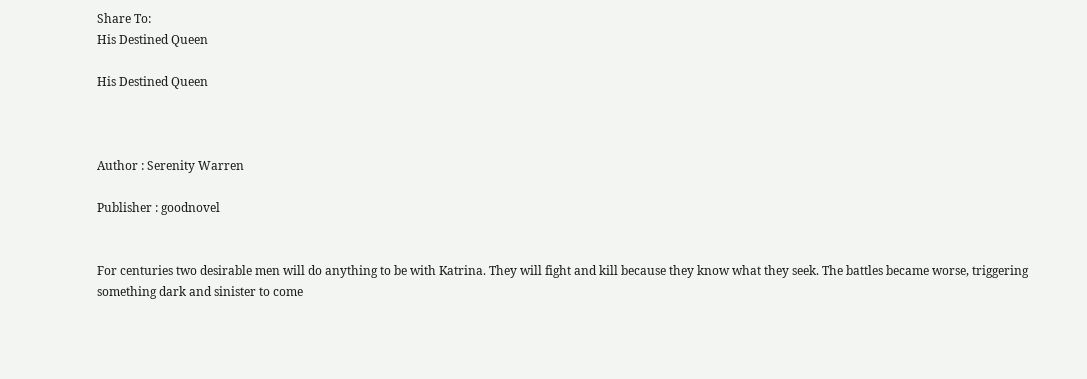Share To:
His Destined Queen

His Destined Queen



Author : Serenity Warren

Publisher : goodnovel


For centuries two desirable men will do anything to be with Katrina. They will fight and kill because they know what they seek. The battles became worse, triggering something dark and sinister to come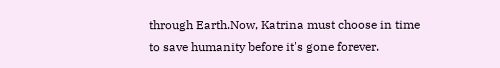through Earth.Now, Katrina must choose in time to save humanity before it's gone forever.